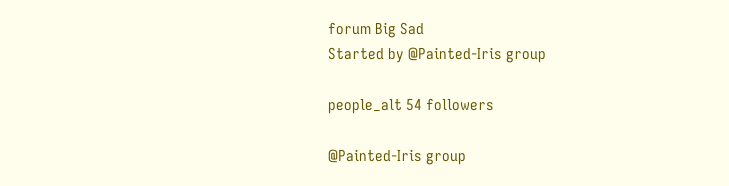forum Big Sad
Started by @Painted-Iris group

people_alt 54 followers

@Painted-Iris group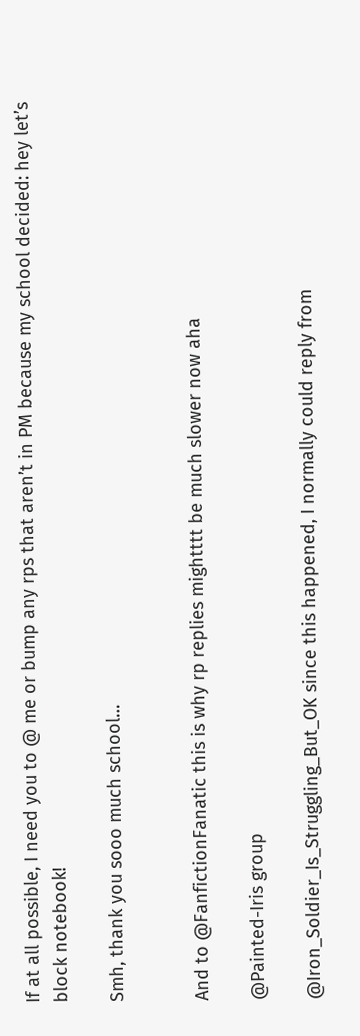If at all possible, I need you to @ me or bump any rps that aren’t in PM because my school decided: hey let’s block notebook!

Smh, thank you sooo much school…


And to @FanfictionFanatic this is why rp replies mightttt be much slower now aha

@Painted-Iris group

@Iron_Soldier_Is_Struggling_But_OK since this happened, I normally could reply from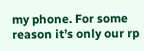my phone. For some reason it’s only our rp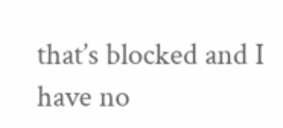that’s blocked and I have no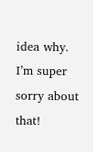idea why. I’m super sorry about that!